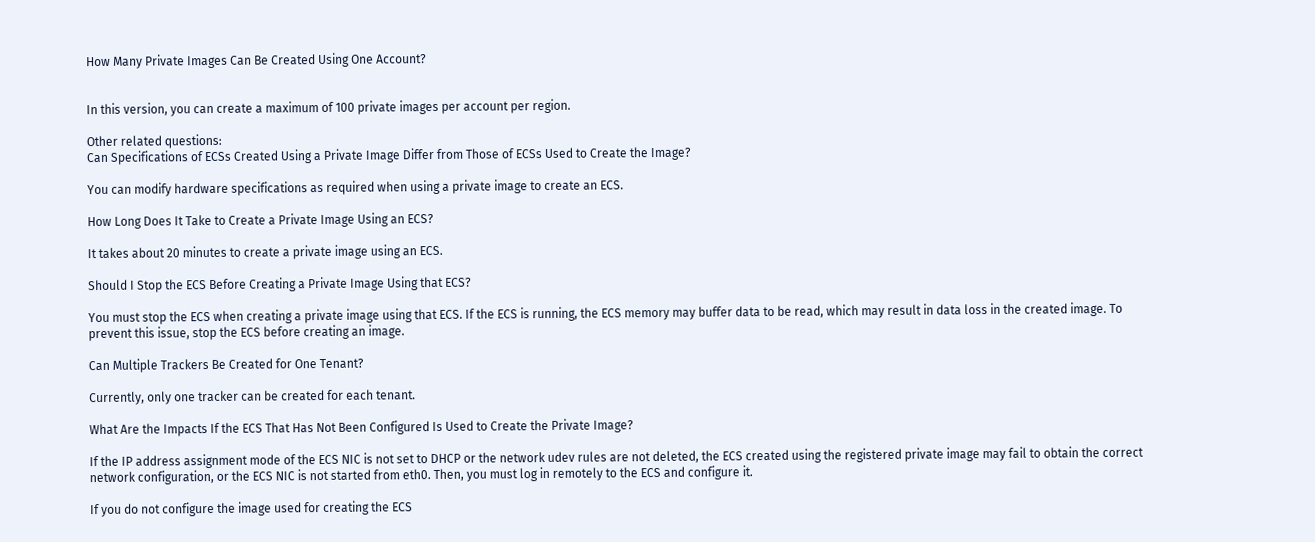How Many Private Images Can Be Created Using One Account?


In this version, you can create a maximum of 100 private images per account per region.

Other related questions:
Can Specifications of ECSs Created Using a Private Image Differ from Those of ECSs Used to Create the Image?

You can modify hardware specifications as required when using a private image to create an ECS.

How Long Does It Take to Create a Private Image Using an ECS?

It takes about 20 minutes to create a private image using an ECS.

Should I Stop the ECS Before Creating a Private Image Using that ECS?

You must stop the ECS when creating a private image using that ECS. If the ECS is running, the ECS memory may buffer data to be read, which may result in data loss in the created image. To prevent this issue, stop the ECS before creating an image.

Can Multiple Trackers Be Created for One Tenant?

Currently, only one tracker can be created for each tenant.

What Are the Impacts If the ECS That Has Not Been Configured Is Used to Create the Private Image?

If the IP address assignment mode of the ECS NIC is not set to DHCP or the network udev rules are not deleted, the ECS created using the registered private image may fail to obtain the correct network configuration, or the ECS NIC is not started from eth0. Then, you must log in remotely to the ECS and configure it.

If you do not configure the image used for creating the ECS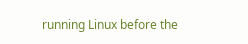running Linux before the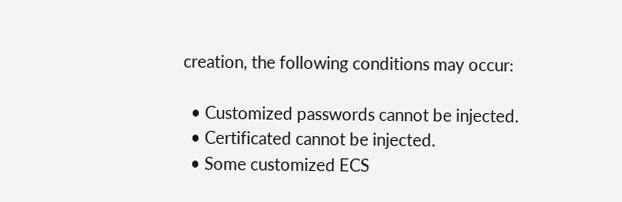creation, the following conditions may occur:

  • Customized passwords cannot be injected.
  • Certificated cannot be injected.
  • Some customized ECS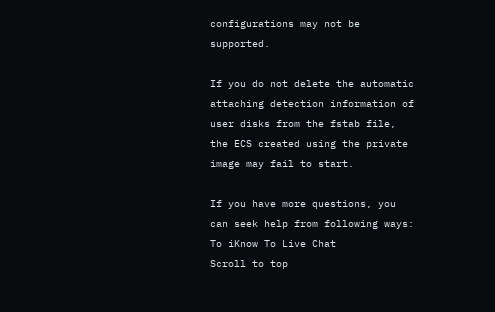configurations may not be supported.

If you do not delete the automatic attaching detection information of user disks from the fstab file, the ECS created using the private image may fail to start.

If you have more questions, you can seek help from following ways:
To iKnow To Live Chat
Scroll to top